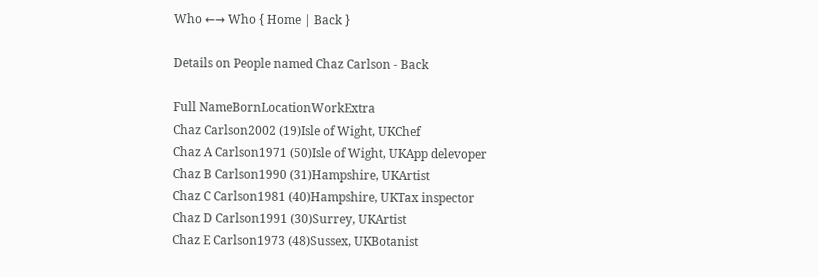Who ←→ Who { Home | Back }

Details on People named Chaz Carlson - Back

Full NameBornLocationWorkExtra
Chaz Carlson2002 (19)Isle of Wight, UKChef
Chaz A Carlson1971 (50)Isle of Wight, UKApp delevoper
Chaz B Carlson1990 (31)Hampshire, UKArtist
Chaz C Carlson1981 (40)Hampshire, UKTax inspector
Chaz D Carlson1991 (30)Surrey, UKArtist
Chaz E Carlson1973 (48)Sussex, UKBotanist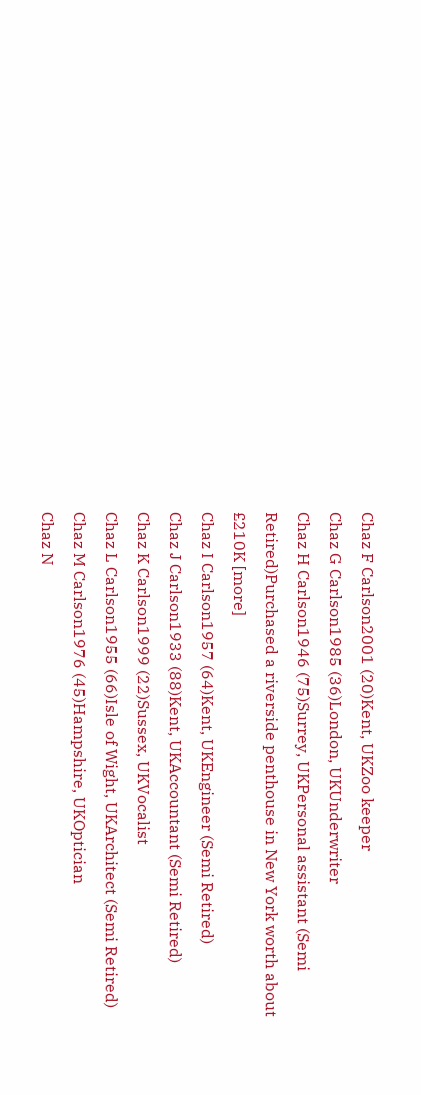Chaz F Carlson2001 (20)Kent, UKZoo keeper
Chaz G Carlson1985 (36)London, UKUnderwriter
Chaz H Carlson1946 (75)Surrey, UKPersonal assistant (Semi Retired)Purchased a riverside penthouse in New York worth about £210K [more]
Chaz I Carlson1957 (64)Kent, UKEngineer (Semi Retired)
Chaz J Carlson1933 (88)Kent, UKAccountant (Semi Retired)
Chaz K Carlson1999 (22)Sussex, UKVocalist
Chaz L Carlson1955 (66)Isle of Wight, UKArchitect (Semi Retired)
Chaz M Carlson1976 (45)Hampshire, UKOptician
Chaz N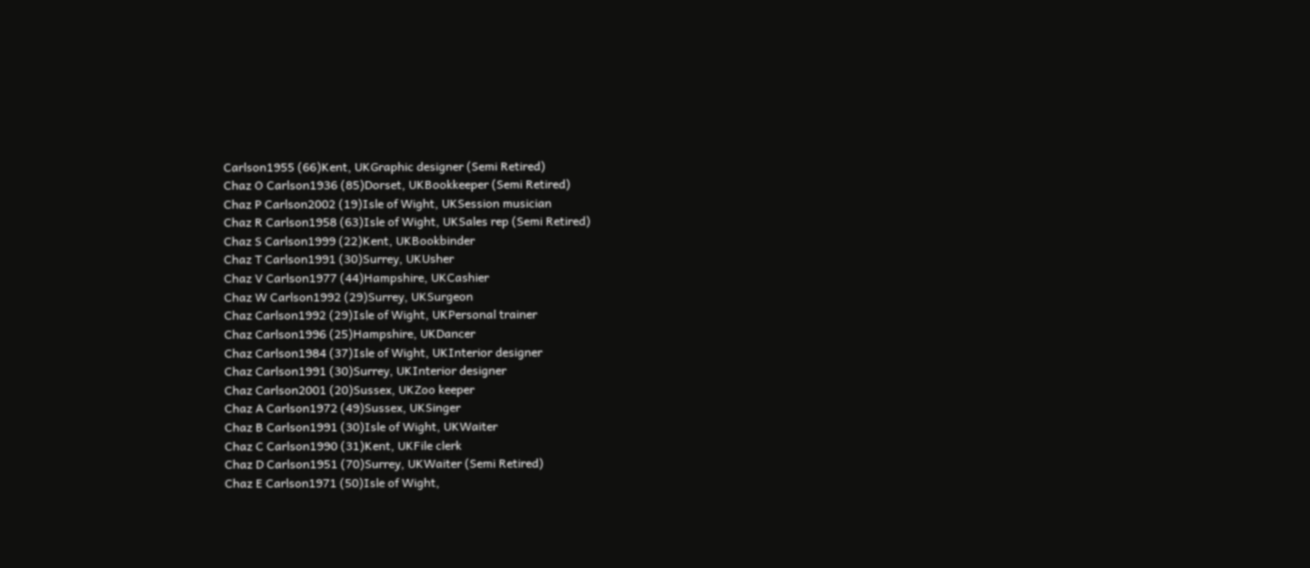Carlson1955 (66)Kent, UKGraphic designer (Semi Retired)
Chaz O Carlson1936 (85)Dorset, UKBookkeeper (Semi Retired)
Chaz P Carlson2002 (19)Isle of Wight, UKSession musician
Chaz R Carlson1958 (63)Isle of Wight, UKSales rep (Semi Retired)
Chaz S Carlson1999 (22)Kent, UKBookbinder
Chaz T Carlson1991 (30)Surrey, UKUsher
Chaz V Carlson1977 (44)Hampshire, UKCashier
Chaz W Carlson1992 (29)Surrey, UKSurgeon
Chaz Carlson1992 (29)Isle of Wight, UKPersonal trainer
Chaz Carlson1996 (25)Hampshire, UKDancer
Chaz Carlson1984 (37)Isle of Wight, UKInterior designer
Chaz Carlson1991 (30)Surrey, UKInterior designer
Chaz Carlson2001 (20)Sussex, UKZoo keeper
Chaz A Carlson1972 (49)Sussex, UKSinger
Chaz B Carlson1991 (30)Isle of Wight, UKWaiter
Chaz C Carlson1990 (31)Kent, UKFile clerk
Chaz D Carlson1951 (70)Surrey, UKWaiter (Semi Retired)
Chaz E Carlson1971 (50)Isle of Wight,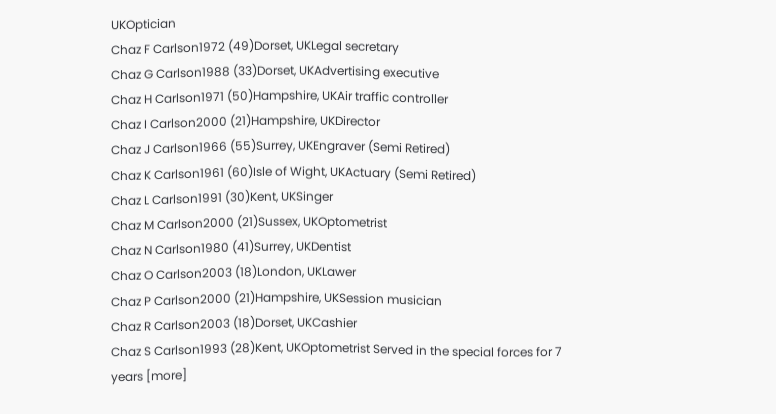UKOptician
Chaz F Carlson1972 (49)Dorset, UKLegal secretary
Chaz G Carlson1988 (33)Dorset, UKAdvertising executive
Chaz H Carlson1971 (50)Hampshire, UKAir traffic controller
Chaz I Carlson2000 (21)Hampshire, UKDirector
Chaz J Carlson1966 (55)Surrey, UKEngraver (Semi Retired)
Chaz K Carlson1961 (60)Isle of Wight, UKActuary (Semi Retired)
Chaz L Carlson1991 (30)Kent, UKSinger
Chaz M Carlson2000 (21)Sussex, UKOptometrist
Chaz N Carlson1980 (41)Surrey, UKDentist
Chaz O Carlson2003 (18)London, UKLawer
Chaz P Carlson2000 (21)Hampshire, UKSession musician
Chaz R Carlson2003 (18)Dorset, UKCashier
Chaz S Carlson1993 (28)Kent, UKOptometrist Served in the special forces for 7 years [more]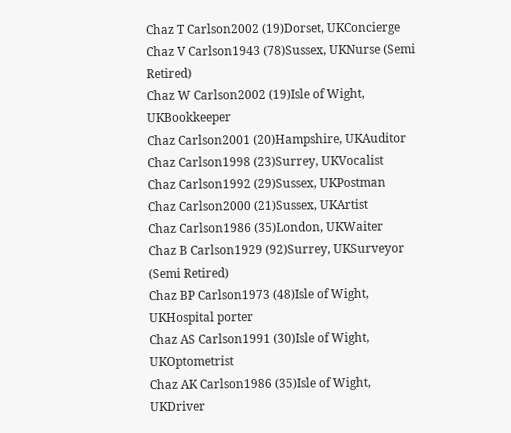Chaz T Carlson2002 (19)Dorset, UKConcierge
Chaz V Carlson1943 (78)Sussex, UKNurse (Semi Retired)
Chaz W Carlson2002 (19)Isle of Wight, UKBookkeeper
Chaz Carlson2001 (20)Hampshire, UKAuditor
Chaz Carlson1998 (23)Surrey, UKVocalist
Chaz Carlson1992 (29)Sussex, UKPostman
Chaz Carlson2000 (21)Sussex, UKArtist
Chaz Carlson1986 (35)London, UKWaiter
Chaz B Carlson1929 (92)Surrey, UKSurveyor (Semi Retired)
Chaz BP Carlson1973 (48)Isle of Wight, UKHospital porter
Chaz AS Carlson1991 (30)Isle of Wight, UKOptometrist
Chaz AK Carlson1986 (35)Isle of Wight, UKDriver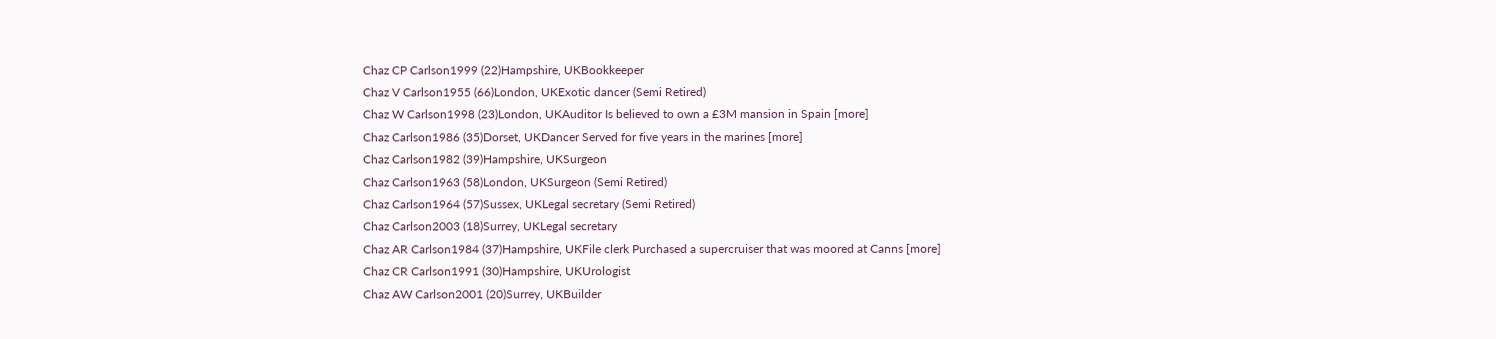Chaz CP Carlson1999 (22)Hampshire, UKBookkeeper
Chaz V Carlson1955 (66)London, UKExotic dancer (Semi Retired)
Chaz W Carlson1998 (23)London, UKAuditor Is believed to own a £3M mansion in Spain [more]
Chaz Carlson1986 (35)Dorset, UKDancer Served for five years in the marines [more]
Chaz Carlson1982 (39)Hampshire, UKSurgeon
Chaz Carlson1963 (58)London, UKSurgeon (Semi Retired)
Chaz Carlson1964 (57)Sussex, UKLegal secretary (Semi Retired)
Chaz Carlson2003 (18)Surrey, UKLegal secretary
Chaz AR Carlson1984 (37)Hampshire, UKFile clerk Purchased a supercruiser that was moored at Canns [more]
Chaz CR Carlson1991 (30)Hampshire, UKUrologist
Chaz AW Carlson2001 (20)Surrey, UKBuilder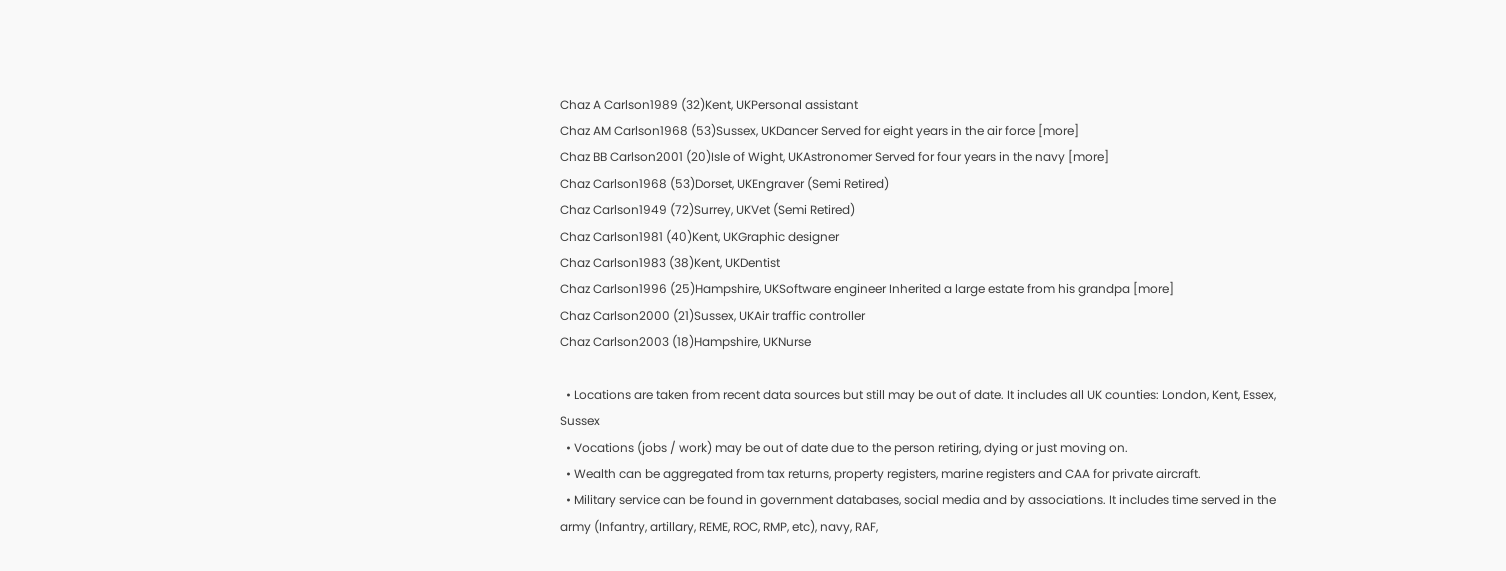Chaz A Carlson1989 (32)Kent, UKPersonal assistant
Chaz AM Carlson1968 (53)Sussex, UKDancer Served for eight years in the air force [more]
Chaz BB Carlson2001 (20)Isle of Wight, UKAstronomer Served for four years in the navy [more]
Chaz Carlson1968 (53)Dorset, UKEngraver (Semi Retired)
Chaz Carlson1949 (72)Surrey, UKVet (Semi Retired)
Chaz Carlson1981 (40)Kent, UKGraphic designer
Chaz Carlson1983 (38)Kent, UKDentist
Chaz Carlson1996 (25)Hampshire, UKSoftware engineer Inherited a large estate from his grandpa [more]
Chaz Carlson2000 (21)Sussex, UKAir traffic controller
Chaz Carlson2003 (18)Hampshire, UKNurse

  • Locations are taken from recent data sources but still may be out of date. It includes all UK counties: London, Kent, Essex, Sussex
  • Vocations (jobs / work) may be out of date due to the person retiring, dying or just moving on.
  • Wealth can be aggregated from tax returns, property registers, marine registers and CAA for private aircraft.
  • Military service can be found in government databases, social media and by associations. It includes time served in the army (Infantry, artillary, REME, ROC, RMP, etc), navy, RAF,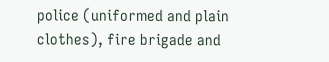police (uniformed and plain clothes), fire brigade and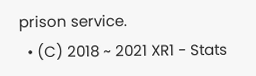prison service.
  • (C) 2018 ~ 2021 XR1 - Stats